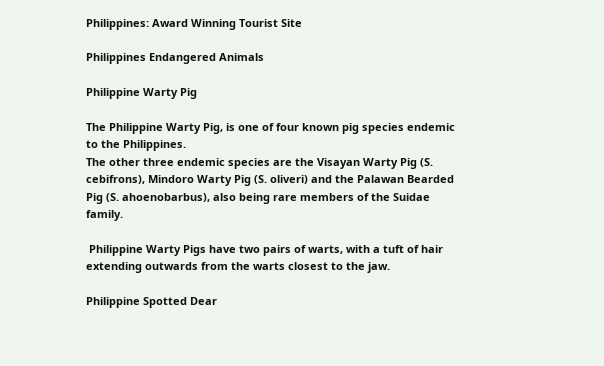Philippines: Award Winning Tourist Site

Philippines Endangered Animals

Philippine Warty Pig

The Philippine Warty Pig, is one of four known pig species endemic to the Philippines.
The other three endemic species are the Visayan Warty Pig (S. cebifrons), Mindoro Warty Pig (S. oliveri) and the Palawan Bearded Pig (S. ahoenobarbus), also being rare members of the Suidae family.

 Philippine Warty Pigs have two pairs of warts, with a tuft of hair extending outwards from the warts closest to the jaw.

Philippine Spotted Dear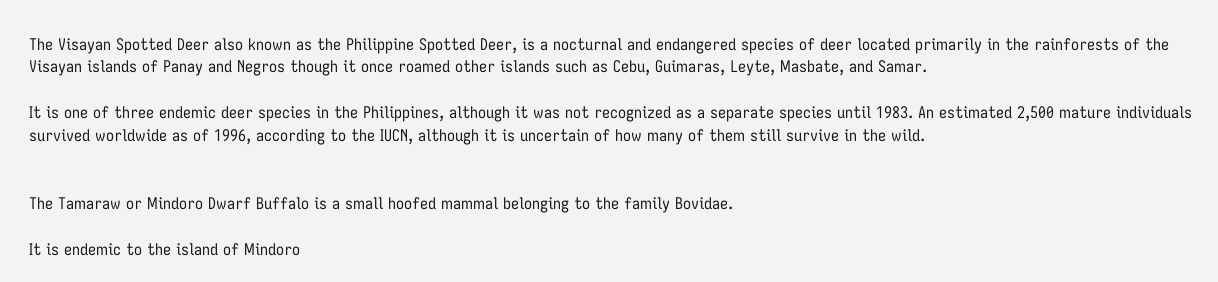The Visayan Spotted Deer also known as the Philippine Spotted Deer, is a nocturnal and endangered species of deer located primarily in the rainforests of the Visayan islands of Panay and Negros though it once roamed other islands such as Cebu, Guimaras, Leyte, Masbate, and Samar.

It is one of three endemic deer species in the Philippines, although it was not recognized as a separate species until 1983. An estimated 2,500 mature individuals survived worldwide as of 1996, according to the IUCN, although it is uncertain of how many of them still survive in the wild.


The Tamaraw or Mindoro Dwarf Buffalo is a small hoofed mammal belonging to the family Bovidae.

It is endemic to the island of Mindoro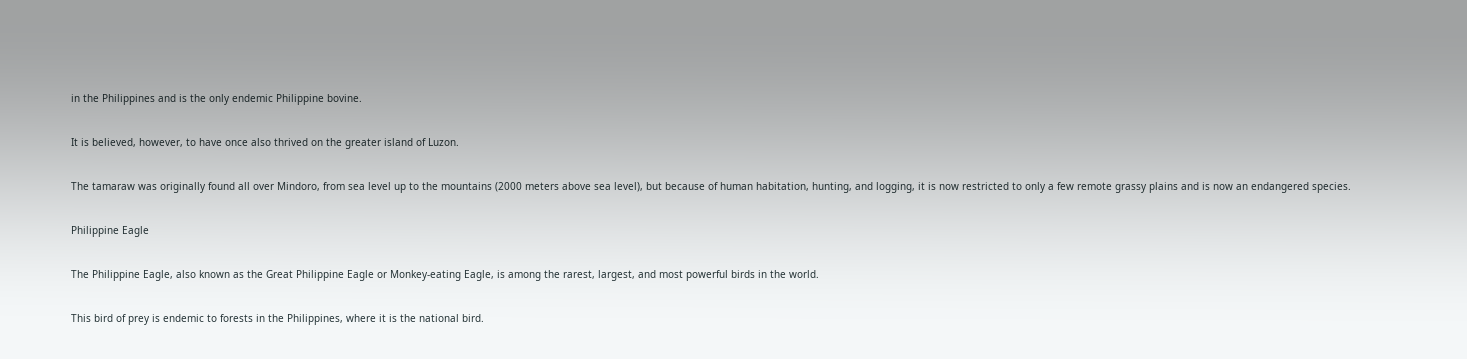in the Philippines and is the only endemic Philippine bovine.

It is believed, however, to have once also thrived on the greater island of Luzon.

The tamaraw was originally found all over Mindoro, from sea level up to the mountains (2000 meters above sea level), but because of human habitation, hunting, and logging, it is now restricted to only a few remote grassy plains and is now an endangered species.

Philippine Eagle

The Philippine Eagle, also known as the Great Philippine Eagle or Monkey-eating Eagle, is among the rarest, largest, and most powerful birds in the world.

This bird of prey is endemic to forests in the Philippines, where it is the national bird.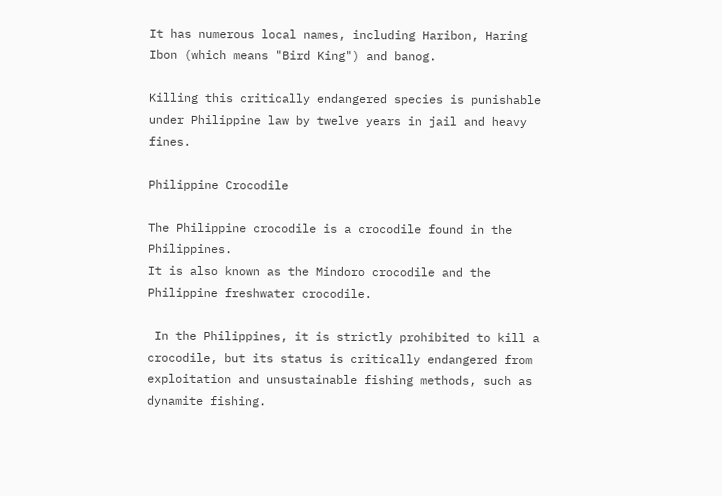It has numerous local names, including Haribon, Haring Ibon (which means "Bird King") and banog.

Killing this critically endangered species is punishable under Philippine law by twelve years in jail and heavy fines.

Philippine Crocodile

The Philippine crocodile is a crocodile found in the Philippines.
It is also known as the Mindoro crocodile and the Philippine freshwater crocodile.

 In the Philippines, it is strictly prohibited to kill a crocodile, but its status is critically endangered from exploitation and unsustainable fishing methods, such as dynamite fishing.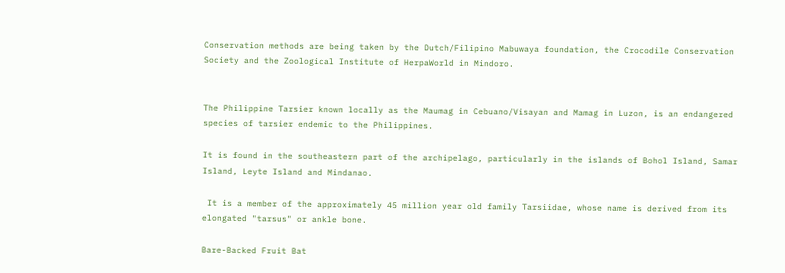Conservation methods are being taken by the Dutch/Filipino Mabuwaya foundation, the Crocodile Conservation Society and the Zoological Institute of HerpaWorld in Mindoro.


The Philippine Tarsier known locally as the Maumag in Cebuano/Visayan and Mamag in Luzon, is an endangered species of tarsier endemic to the Philippines.

It is found in the southeastern part of the archipelago, particularly in the islands of Bohol Island, Samar Island, Leyte Island and Mindanao.

 It is a member of the approximately 45 million year old family Tarsiidae, whose name is derived from its elongated "tarsus" or ankle bone.

Bare-Backed Fruit Bat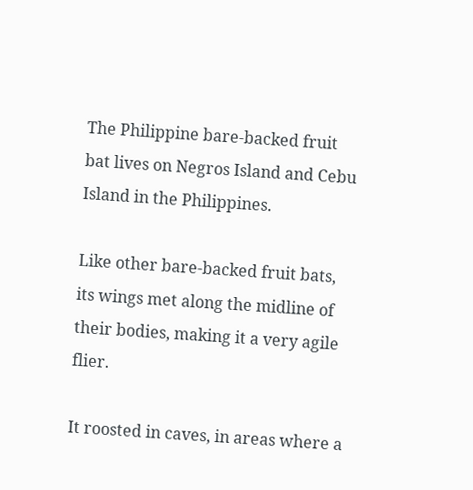The Philippine bare-backed fruit bat lives on Negros Island and Cebu Island in the Philippines.

Like other bare-backed fruit bats, its wings met along the midline of their bodies, making it a very agile flier.

It roosted in caves, in areas where a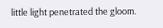little light penetrated the gloom.